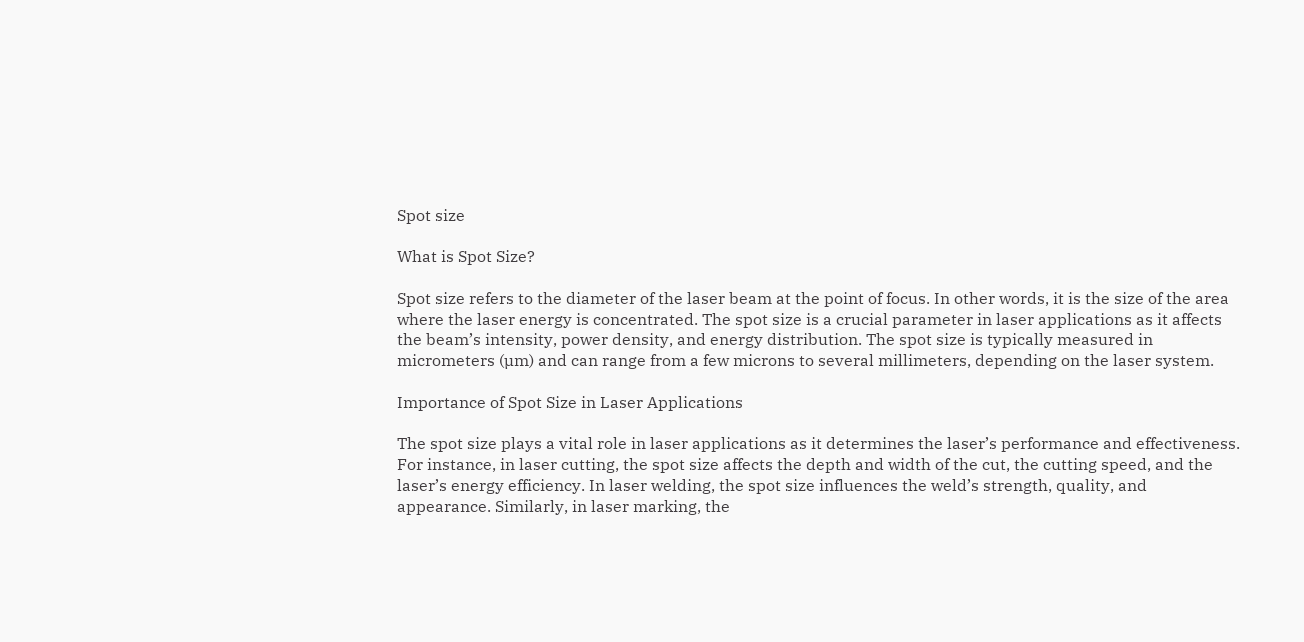Spot size

What is Spot Size?

Spot size refers to the diameter of the laser beam at the point of focus. In other words, it is the size of the area where the laser energy is concentrated. The spot size is a crucial parameter in laser applications as it affects the beam’s intensity, power density, and energy distribution. The spot size is typically measured in micrometers (µm) and can range from a few microns to several millimeters, depending on the laser system.

Importance of Spot Size in Laser Applications

The spot size plays a vital role in laser applications as it determines the laser’s performance and effectiveness. For instance, in laser cutting, the spot size affects the depth and width of the cut, the cutting speed, and the laser’s energy efficiency. In laser welding, the spot size influences the weld’s strength, quality, and appearance. Similarly, in laser marking, the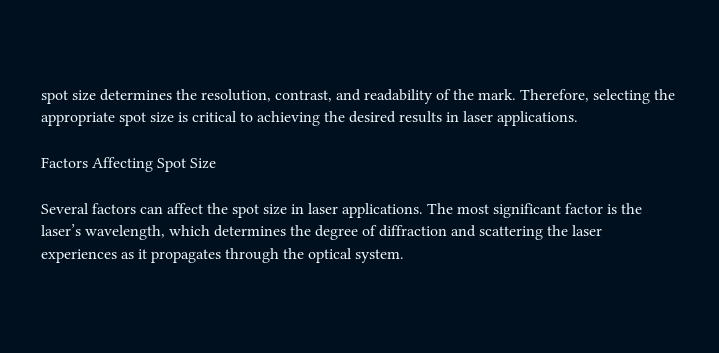spot size determines the resolution, contrast, and readability of the mark. Therefore, selecting the appropriate spot size is critical to achieving the desired results in laser applications.

Factors Affecting Spot Size

Several factors can affect the spot size in laser applications. The most significant factor is the laser’s wavelength, which determines the degree of diffraction and scattering the laser experiences as it propagates through the optical system.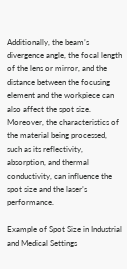Additionally, the beam’s divergence angle, the focal length of the lens or mirror, and the distance between the focusing element and the workpiece can also affect the spot size. Moreover, the characteristics of the material being processed, such as its reflectivity, absorption, and thermal conductivity, can influence the spot size and the laser’s performance.

Example of Spot Size in Industrial and Medical Settings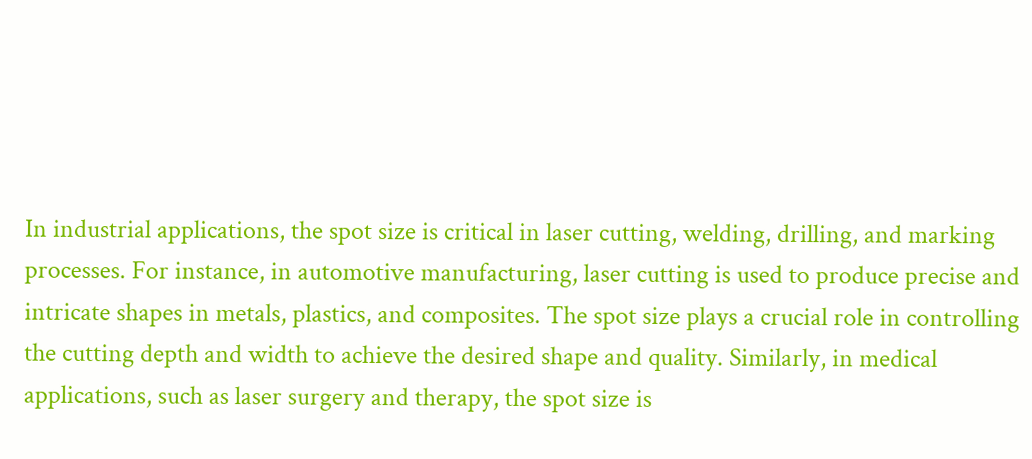In industrial applications, the spot size is critical in laser cutting, welding, drilling, and marking processes. For instance, in automotive manufacturing, laser cutting is used to produce precise and intricate shapes in metals, plastics, and composites. The spot size plays a crucial role in controlling the cutting depth and width to achieve the desired shape and quality. Similarly, in medical applications, such as laser surgery and therapy, the spot size is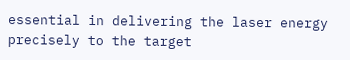essential in delivering the laser energy precisely to the target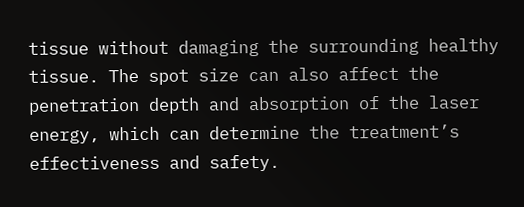tissue without damaging the surrounding healthy tissue. The spot size can also affect the penetration depth and absorption of the laser energy, which can determine the treatment’s effectiveness and safety.